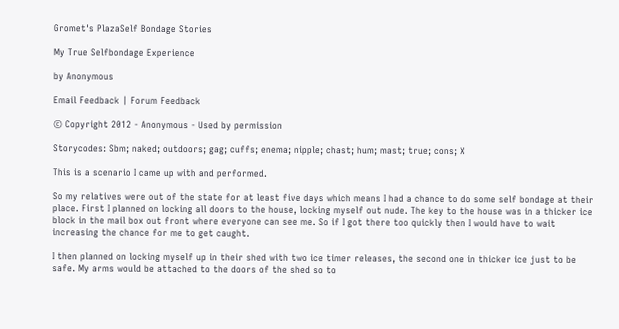Gromet's PlazaSelf Bondage Stories

My True Selfbondage Experience

by Anonymous

Email Feedback | Forum Feedback

© Copyright 2012 - Anonymous - Used by permission

Storycodes: Sbm; naked; outdoors; gag; cuffs; enema; nipple; chast; hum; mast; true; cons; X

This is a scenario I came up with and performed.

So my relatives were out of the state for at least five days which means I had a chance to do some self bondage at their place. First I planned on locking all doors to the house, locking myself out nude. The key to the house was in a thicker ice block in the mail box out front where everyone can see me. So if I got there too quickly then I would have to wait increasing the chance for me to get caught.

I then planned on locking myself up in their shed with two ice timer releases, the second one in thicker ice just to be safe. My arms would be attached to the doors of the shed so to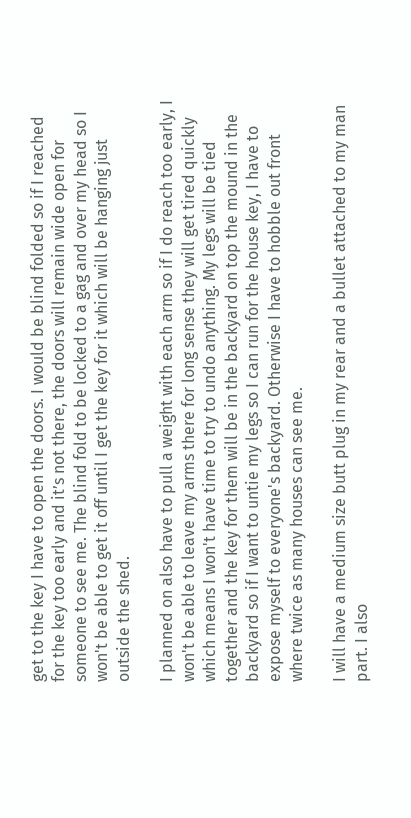get to the key I have to open the doors. I would be blind folded so if I reached for the key too early and it’s not there, the doors will remain wide open for someone to see me. The blind fold to be locked to a gag and over my head so I won't be able to get it off until I get the key for it which will be hanging just outside the shed.

I planned on also have to pull a weight with each arm so if I do reach too early, I won't be able to leave my arms there for long sense they will get tired quickly which means I won't have time to try to undo anything. My legs will be tied together and the key for them will be in the backyard on top the mound in the backyard so if I want to untie my legs so I can run for the house key, I have to expose myself to everyone's backyard. Otherwise I have to hobble out front where twice as many houses can see me.

I will have a medium size butt plug in my rear and a bullet attached to my man part. I also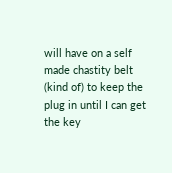will have on a self made chastity belt (kind of) to keep the plug in until I can get the key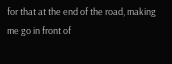for that at the end of the road, making me go in front of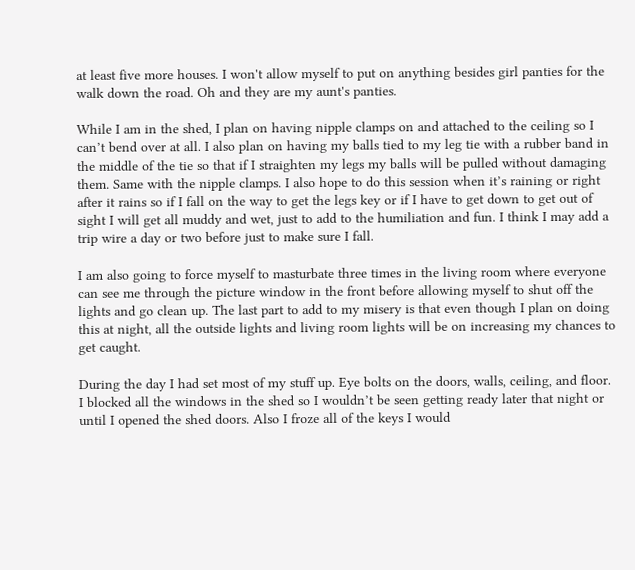at least five more houses. I won't allow myself to put on anything besides girl panties for the walk down the road. Oh and they are my aunt's panties.

While I am in the shed, I plan on having nipple clamps on and attached to the ceiling so I can’t bend over at all. I also plan on having my balls tied to my leg tie with a rubber band in the middle of the tie so that if I straighten my legs my balls will be pulled without damaging them. Same with the nipple clamps. I also hope to do this session when it’s raining or right after it rains so if I fall on the way to get the legs key or if I have to get down to get out of sight I will get all muddy and wet, just to add to the humiliation and fun. I think I may add a trip wire a day or two before just to make sure I fall.

I am also going to force myself to masturbate three times in the living room where everyone can see me through the picture window in the front before allowing myself to shut off the lights and go clean up. The last part to add to my misery is that even though I plan on doing this at night, all the outside lights and living room lights will be on increasing my chances to get caught.

During the day I had set most of my stuff up. Eye bolts on the doors, walls, ceiling, and floor. I blocked all the windows in the shed so I wouldn’t be seen getting ready later that night or until I opened the shed doors. Also I froze all of the keys I would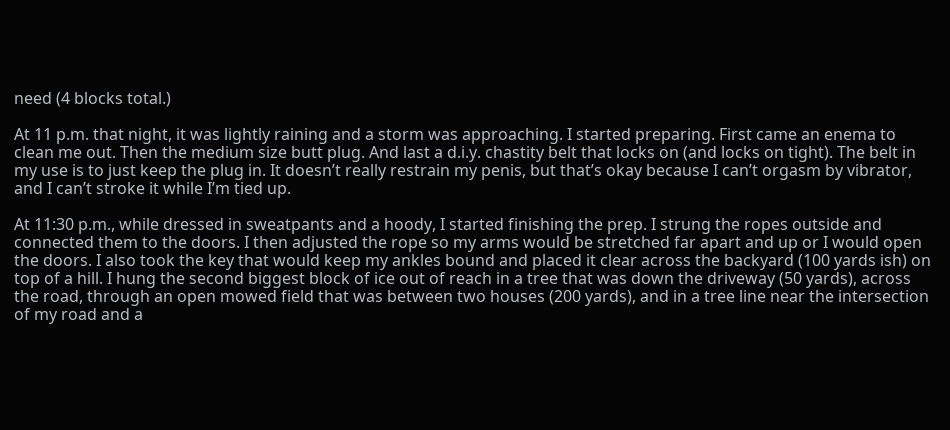need (4 blocks total.)

At 11 p.m. that night, it was lightly raining and a storm was approaching. I started preparing. First came an enema to clean me out. Then the medium size butt plug. And last a d.i.y. chastity belt that locks on (and locks on tight). The belt in my use is to just keep the plug in. It doesn’t really restrain my penis, but that’s okay because I can’t orgasm by vibrator, and I can’t stroke it while I’m tied up.

At 11:30 p.m., while dressed in sweatpants and a hoody, I started finishing the prep. I strung the ropes outside and connected them to the doors. I then adjusted the rope so my arms would be stretched far apart and up or I would open the doors. I also took the key that would keep my ankles bound and placed it clear across the backyard (100 yards ish) on top of a hill. I hung the second biggest block of ice out of reach in a tree that was down the driveway (50 yards), across the road, through an open mowed field that was between two houses (200 yards), and in a tree line near the intersection of my road and a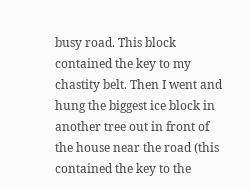busy road. This block contained the key to my chastity belt. Then I went and hung the biggest ice block in another tree out in front of the house near the road (this contained the key to the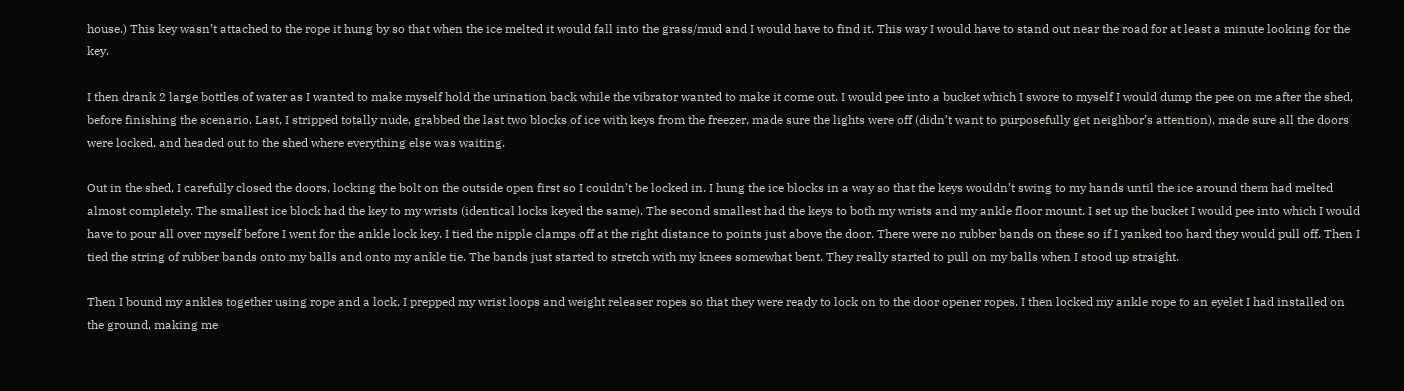house.) This key wasn’t attached to the rope it hung by so that when the ice melted it would fall into the grass/mud and I would have to find it. This way I would have to stand out near the road for at least a minute looking for the key.

I then drank 2 large bottles of water as I wanted to make myself hold the urination back while the vibrator wanted to make it come out. I would pee into a bucket which I swore to myself I would dump the pee on me after the shed, before finishing the scenario. Last, I stripped totally nude, grabbed the last two blocks of ice with keys from the freezer, made sure the lights were off (didn’t want to purposefully get neighbor’s attention), made sure all the doors were locked, and headed out to the shed where everything else was waiting.

Out in the shed, I carefully closed the doors, locking the bolt on the outside open first so I couldn’t be locked in. I hung the ice blocks in a way so that the keys wouldn’t swing to my hands until the ice around them had melted almost completely. The smallest ice block had the key to my wrists (identical locks keyed the same). The second smallest had the keys to both my wrists and my ankle floor mount. I set up the bucket I would pee into which I would have to pour all over myself before I went for the ankle lock key. I tied the nipple clamps off at the right distance to points just above the door. There were no rubber bands on these so if I yanked too hard they would pull off. Then I tied the string of rubber bands onto my balls and onto my ankle tie. The bands just started to stretch with my knees somewhat bent. They really started to pull on my balls when I stood up straight.

Then I bound my ankles together using rope and a lock. I prepped my wrist loops and weight releaser ropes so that they were ready to lock on to the door opener ropes. I then locked my ankle rope to an eyelet I had installed on the ground, making me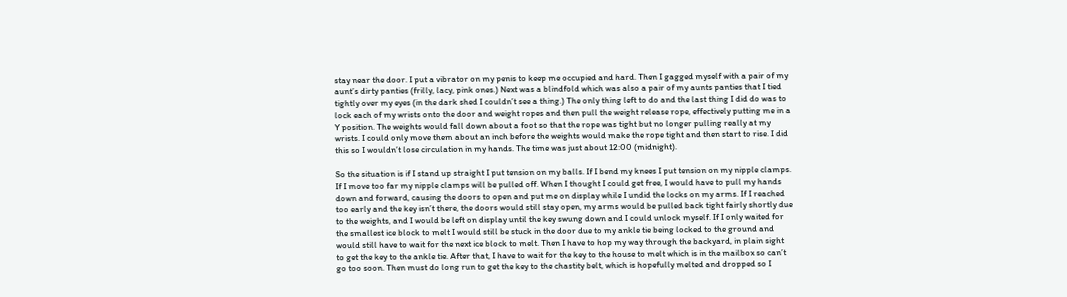stay near the door. I put a vibrator on my penis to keep me occupied and hard. Then I gagged myself with a pair of my aunt’s dirty panties (frilly, lacy, pink ones.) Next was a blindfold which was also a pair of my aunts panties that I tied tightly over my eyes (in the dark shed I couldn’t see a thing.) The only thing left to do and the last thing I did do was to lock each of my wrists onto the door and weight ropes and then pull the weight release rope, effectively putting me in a Y position. The weights would fall down about a foot so that the rope was tight but no longer pulling really at my wrists. I could only move them about an inch before the weights would make the rope tight and then start to rise. I did this so I wouldn’t lose circulation in my hands. The time was just about 12:00 (midnight).

So the situation is if I stand up straight I put tension on my balls. If I bend my knees I put tension on my nipple clamps. If I move too far my nipple clamps will be pulled off. When I thought I could get free, I would have to pull my hands down and forward, causing the doors to open and put me on display while I undid the locks on my arms. If I reached too early and the key isn’t there, the doors would still stay open, my arms would be pulled back tight fairly shortly due to the weights, and I would be left on display until the key swung down and I could unlock myself. If I only waited for the smallest ice block to melt I would still be stuck in the door due to my ankle tie being locked to the ground and would still have to wait for the next ice block to melt. Then I have to hop my way through the backyard, in plain sight to get the key to the ankle tie. After that, I have to wait for the key to the house to melt which is in the mailbox so can’t go too soon. Then must do long run to get the key to the chastity belt, which is hopefully melted and dropped so I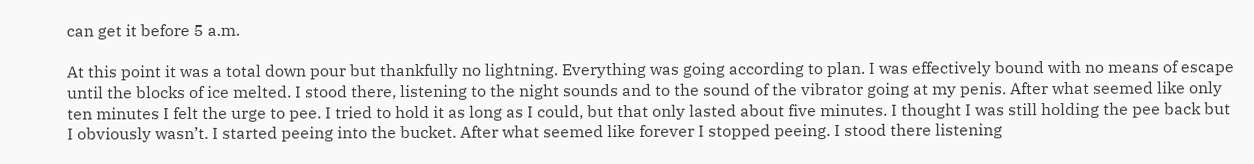can get it before 5 a.m.

At this point it was a total down pour but thankfully no lightning. Everything was going according to plan. I was effectively bound with no means of escape until the blocks of ice melted. I stood there, listening to the night sounds and to the sound of the vibrator going at my penis. After what seemed like only ten minutes I felt the urge to pee. I tried to hold it as long as I could, but that only lasted about five minutes. I thought I was still holding the pee back but I obviously wasn’t. I started peeing into the bucket. After what seemed like forever I stopped peeing. I stood there listening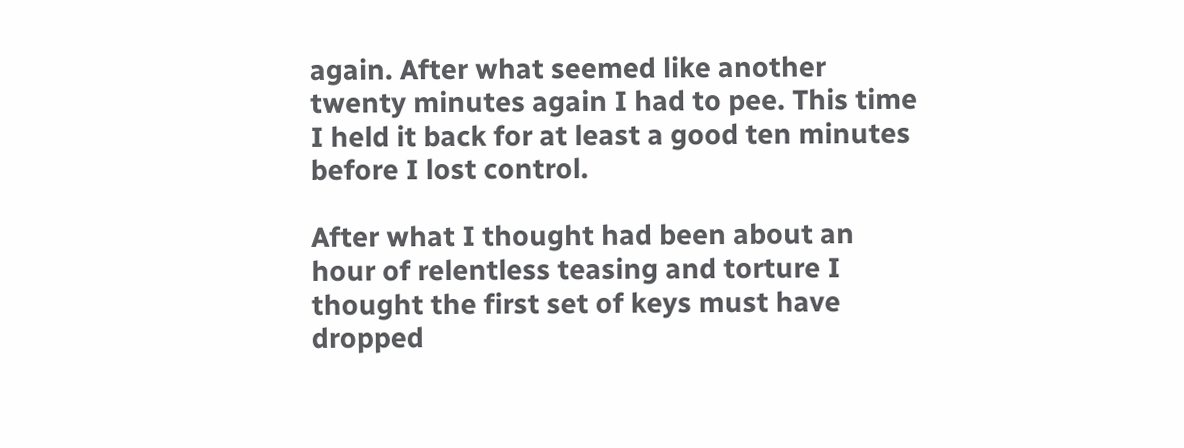again. After what seemed like another twenty minutes again I had to pee. This time I held it back for at least a good ten minutes before I lost control.

After what I thought had been about an hour of relentless teasing and torture I thought the first set of keys must have dropped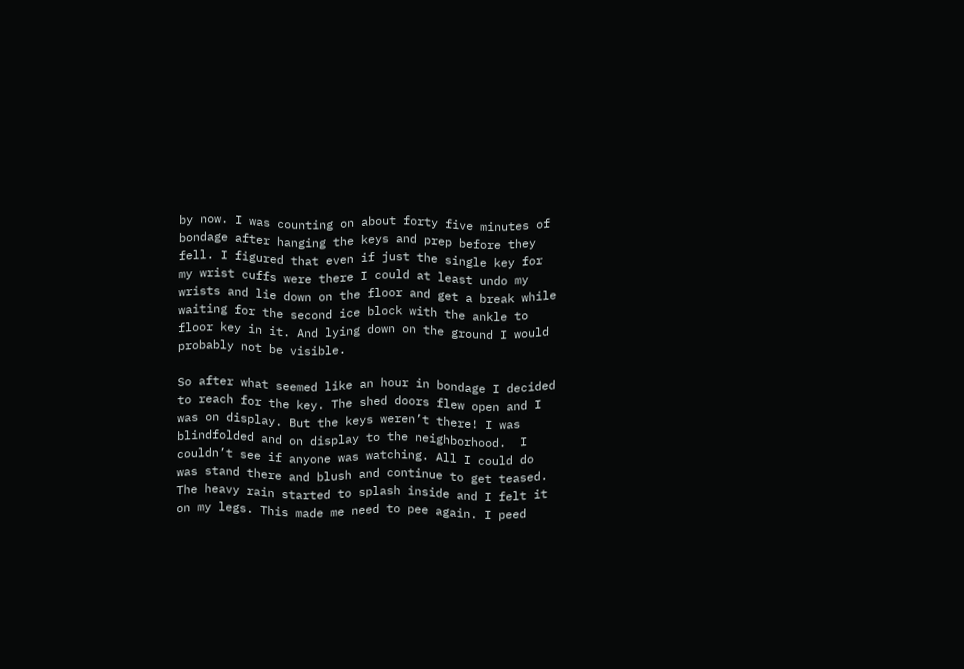by now. I was counting on about forty five minutes of bondage after hanging the keys and prep before they fell. I figured that even if just the single key for my wrist cuffs were there I could at least undo my wrists and lie down on the floor and get a break while waiting for the second ice block with the ankle to floor key in it. And lying down on the ground I would probably not be visible.

So after what seemed like an hour in bondage I decided to reach for the key. The shed doors flew open and I was on display. But the keys weren’t there! I was blindfolded and on display to the neighborhood.  I couldn’t see if anyone was watching. All I could do was stand there and blush and continue to get teased. The heavy rain started to splash inside and I felt it on my legs. This made me need to pee again. I peed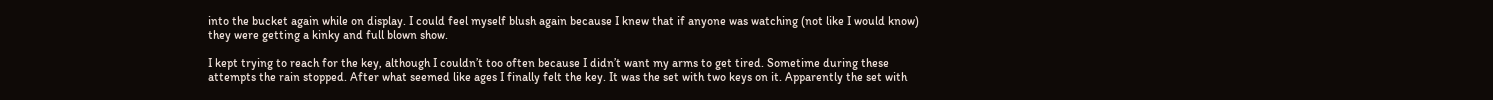into the bucket again while on display. I could feel myself blush again because I knew that if anyone was watching (not like I would know) they were getting a kinky and full blown show.

I kept trying to reach for the key, although I couldn’t too often because I didn’t want my arms to get tired. Sometime during these attempts the rain stopped. After what seemed like ages I finally felt the key. It was the set with two keys on it. Apparently the set with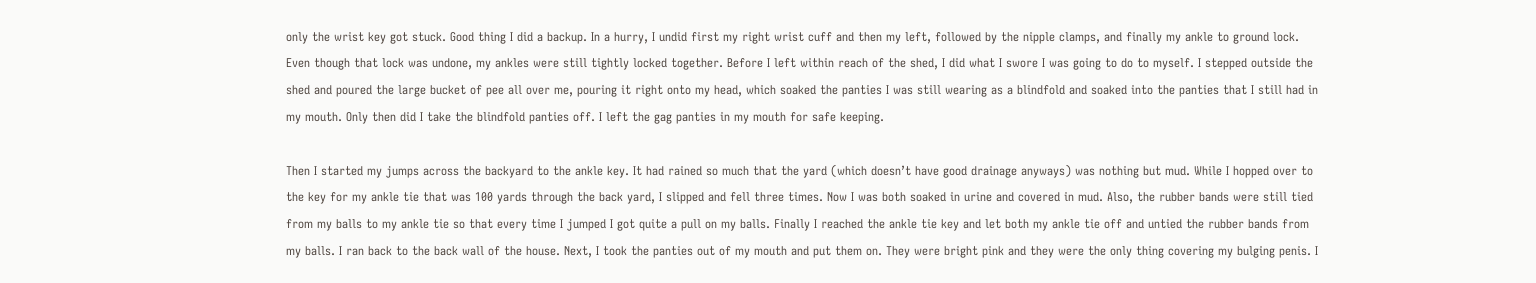only the wrist key got stuck. Good thing I did a backup. In a hurry, I undid first my right wrist cuff and then my left, followed by the nipple clamps, and finally my ankle to ground lock. Even though that lock was undone, my ankles were still tightly locked together. Before I left within reach of the shed, I did what I swore I was going to do to myself. I stepped outside the shed and poured the large bucket of pee all over me, pouring it right onto my head, which soaked the panties I was still wearing as a blindfold and soaked into the panties that I still had in my mouth. Only then did I take the blindfold panties off. I left the gag panties in my mouth for safe keeping.

Then I started my jumps across the backyard to the ankle key. It had rained so much that the yard (which doesn’t have good drainage anyways) was nothing but mud. While I hopped over to the key for my ankle tie that was 100 yards through the back yard, I slipped and fell three times. Now I was both soaked in urine and covered in mud. Also, the rubber bands were still tied from my balls to my ankle tie so that every time I jumped I got quite a pull on my balls. Finally I reached the ankle tie key and let both my ankle tie off and untied the rubber bands from my balls. I ran back to the back wall of the house. Next, I took the panties out of my mouth and put them on. They were bright pink and they were the only thing covering my bulging penis. I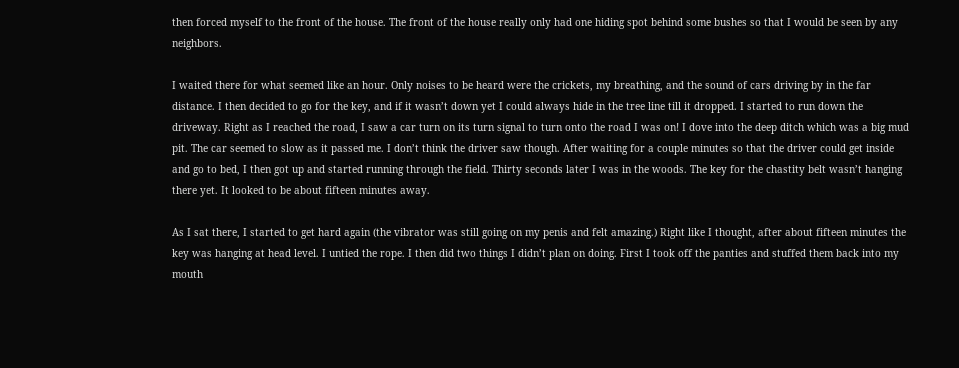then forced myself to the front of the house. The front of the house really only had one hiding spot behind some bushes so that I would be seen by any neighbors.

I waited there for what seemed like an hour. Only noises to be heard were the crickets, my breathing, and the sound of cars driving by in the far distance. I then decided to go for the key, and if it wasn’t down yet I could always hide in the tree line till it dropped. I started to run down the driveway. Right as I reached the road, I saw a car turn on its turn signal to turn onto the road I was on! I dove into the deep ditch which was a big mud pit. The car seemed to slow as it passed me. I don’t think the driver saw though. After waiting for a couple minutes so that the driver could get inside and go to bed, I then got up and started running through the field. Thirty seconds later I was in the woods. The key for the chastity belt wasn’t hanging there yet. It looked to be about fifteen minutes away.

As I sat there, I started to get hard again (the vibrator was still going on my penis and felt amazing.) Right like I thought, after about fifteen minutes the key was hanging at head level. I untied the rope. I then did two things I didn’t plan on doing. First I took off the panties and stuffed them back into my mouth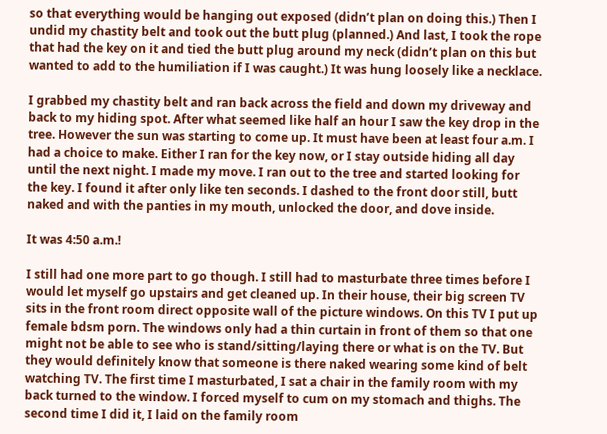so that everything would be hanging out exposed (didn’t plan on doing this.) Then I undid my chastity belt and took out the butt plug (planned.) And last, I took the rope that had the key on it and tied the butt plug around my neck (didn’t plan on this but wanted to add to the humiliation if I was caught.) It was hung loosely like a necklace.

I grabbed my chastity belt and ran back across the field and down my driveway and back to my hiding spot. After what seemed like half an hour I saw the key drop in the tree. However the sun was starting to come up. It must have been at least four a.m. I had a choice to make. Either I ran for the key now, or I stay outside hiding all day until the next night. I made my move. I ran out to the tree and started looking for the key. I found it after only like ten seconds. I dashed to the front door still, butt naked and with the panties in my mouth, unlocked the door, and dove inside.

It was 4:50 a.m.!

I still had one more part to go though. I still had to masturbate three times before I would let myself go upstairs and get cleaned up. In their house, their big screen TV sits in the front room direct opposite wall of the picture windows. On this TV I put up female bdsm porn. The windows only had a thin curtain in front of them so that one might not be able to see who is stand/sitting/laying there or what is on the TV. But they would definitely know that someone is there naked wearing some kind of belt watching TV. The first time I masturbated, I sat a chair in the family room with my back turned to the window. I forced myself to cum on my stomach and thighs. The second time I did it, I laid on the family room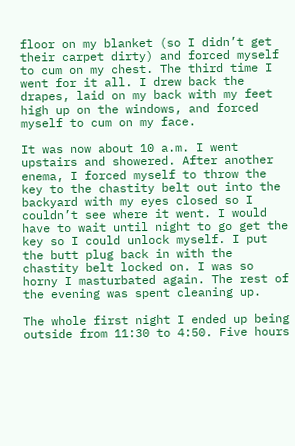floor on my blanket (so I didn’t get their carpet dirty) and forced myself to cum on my chest. The third time I went for it all. I drew back the drapes, laid on my back with my feet high up on the windows, and forced myself to cum on my face.

It was now about 10 a.m. I went upstairs and showered. After another enema, I forced myself to throw the key to the chastity belt out into the backyard with my eyes closed so I couldn’t see where it went. I would have to wait until night to go get the key so I could unlock myself. I put the butt plug back in with the chastity belt locked on. I was so horny I masturbated again. The rest of the evening was spent cleaning up.

The whole first night I ended up being outside from 11:30 to 4:50. Five hours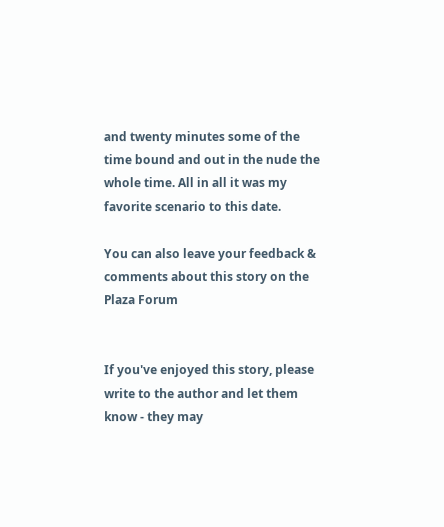and twenty minutes some of the time bound and out in the nude the whole time. All in all it was my favorite scenario to this date.

You can also leave your feedback & comments about this story on the Plaza Forum


If you've enjoyed this story, please write to the author and let them know - they may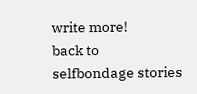write more!
back to
selfbondage stories